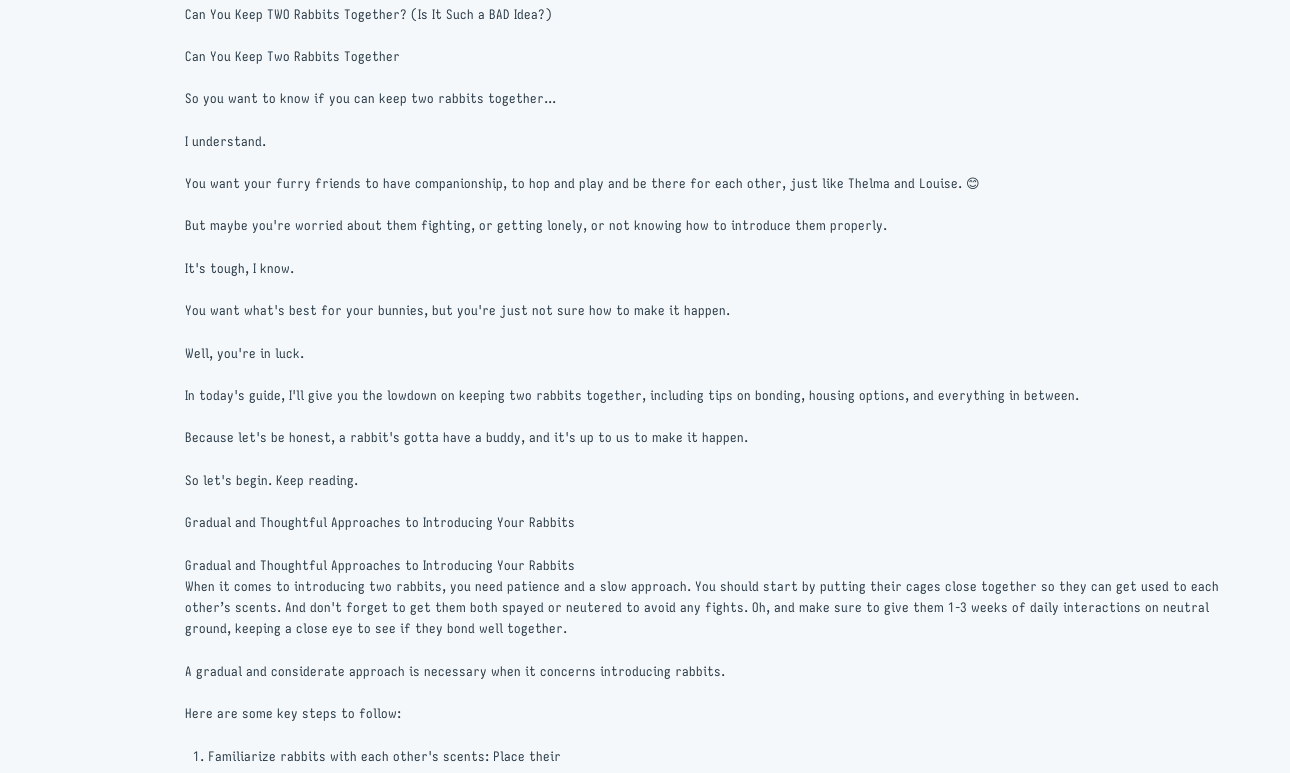Can You Keep TWO Rabbits Together? (Is It Such a BAD Idea?)

Can You Keep Two Rabbits Together

So you want to know if you can keep two rabbits together...

I understand.

You want your furry friends to have companionship, to hop and play and be there for each other, just like Thelma and Louise. 😊

But maybe you're worried about them fighting, or getting lonely, or not knowing how to introduce them properly.

It's tough, I know.

You want what's best for your bunnies, but you're just not sure how to make it happen.

Well, you're in luck.

In today's guide, I'll give you the lowdown on keeping two rabbits together, including tips on bonding, housing options, and everything in between.

Because let's be honest, a rabbit's gotta have a buddy, and it's up to us to make it happen.

So let's begin. Keep reading.

Gradual and Thoughtful Approaches to Introducing Your Rabbits

Gradual and Thoughtful Approaches to Introducing Your Rabbits
When it comes to introducing two rabbits, you need patience and a slow approach. You should start by putting their cages close together so they can get used to each other’s scents. And don't forget to get them both spayed or neutered to avoid any fights. Oh, and make sure to give them 1-3 weeks of daily interactions on neutral ground, keeping a close eye to see if they bond well together.

A gradual and considerate approach is necessary when it concerns introducing rabbits.

Here are some key steps to follow:

  1. Familiarize rabbits with each other's scents: Place their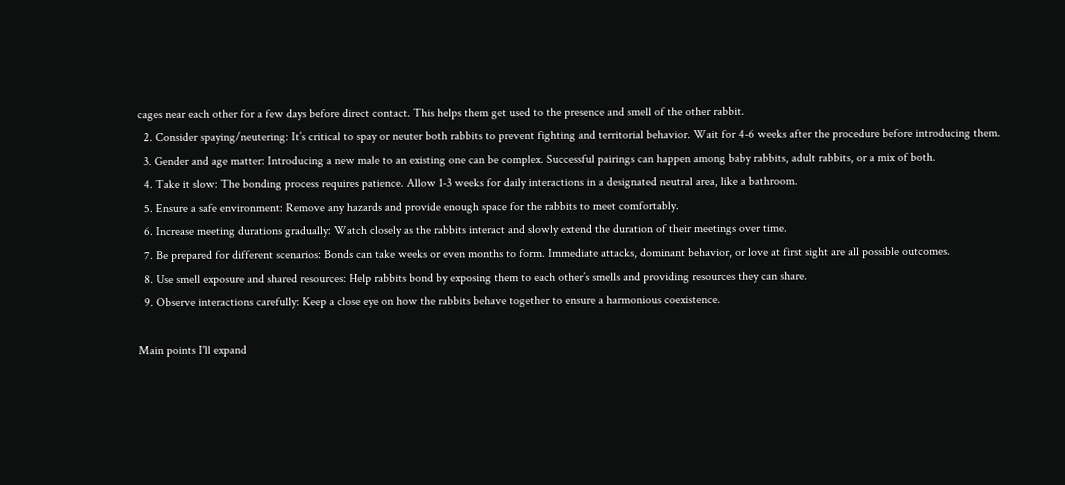cages near each other for a few days before direct contact. This helps them get used to the presence and smell of the other rabbit.
  2. Consider spaying/neutering: It’s critical to spay or neuter both rabbits to prevent fighting and territorial behavior. Wait for 4-6 weeks after the procedure before introducing them.
  3. Gender and age matter: Introducing a new male to an existing one can be complex. Successful pairings can happen among baby rabbits, adult rabbits, or a mix of both.
  4. Take it slow: The bonding process requires patience. Allow 1-3 weeks for daily interactions in a designated neutral area, like a bathroom.
  5. Ensure a safe environment: Remove any hazards and provide enough space for the rabbits to meet comfortably.
  6. Increase meeting durations gradually: Watch closely as the rabbits interact and slowly extend the duration of their meetings over time.
  7. Be prepared for different scenarios: Bonds can take weeks or even months to form. Immediate attacks, dominant behavior, or love at first sight are all possible outcomes.
  8. Use smell exposure and shared resources: Help rabbits bond by exposing them to each other’s smells and providing resources they can share.
  9. Observe interactions carefully: Keep a close eye on how the rabbits behave together to ensure a harmonious coexistence.

Main points I'll expand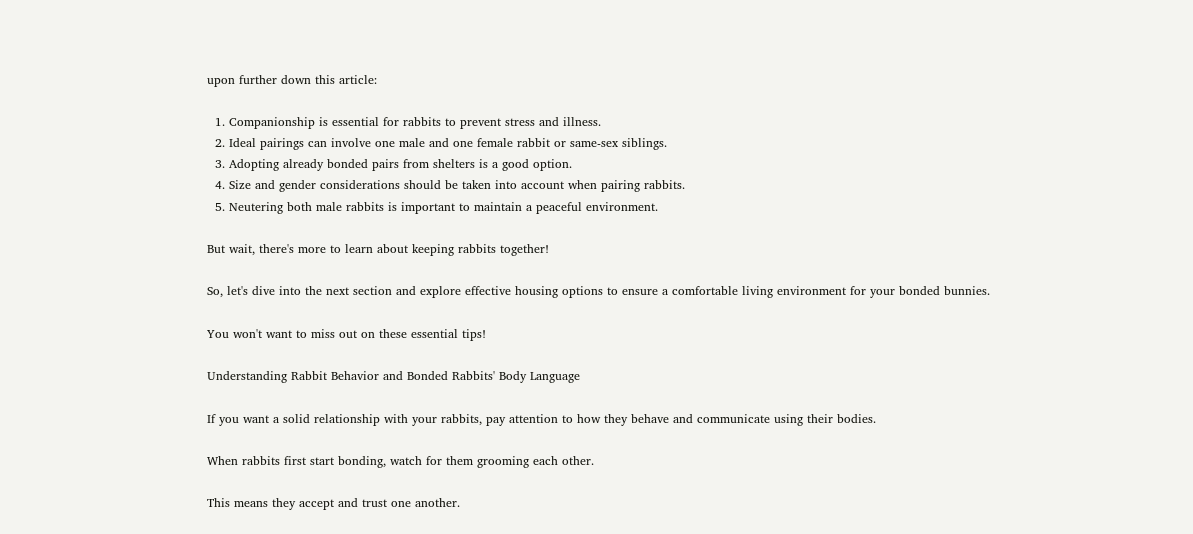upon further down this article:

  1. Companionship is essential for rabbits to prevent stress and illness.
  2. Ideal pairings can involve one male and one female rabbit or same-sex siblings.
  3. Adopting already bonded pairs from shelters is a good option.
  4. Size and gender considerations should be taken into account when pairing rabbits.
  5. Neutering both male rabbits is important to maintain a peaceful environment.

But wait, there's more to learn about keeping rabbits together!

So, let's dive into the next section and explore effective housing options to ensure a comfortable living environment for your bonded bunnies.

You won't want to miss out on these essential tips!

Understanding Rabbit Behavior and Bonded Rabbits' Body Language

If you want a solid relationship with your rabbits, pay attention to how they behave and communicate using their bodies.

When rabbits first start bonding, watch for them grooming each other.

This means they accept and trust one another.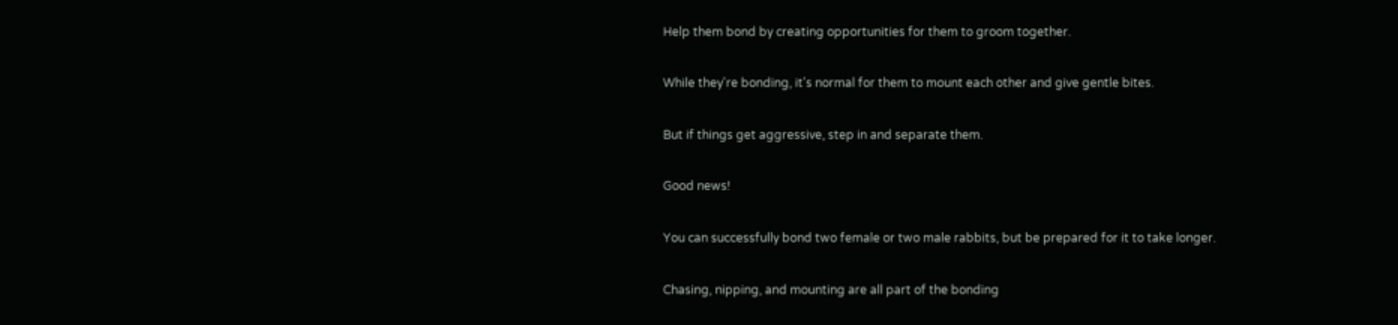Help them bond by creating opportunities for them to groom together.

While they're bonding, it's normal for them to mount each other and give gentle bites.

But if things get aggressive, step in and separate them.

Good news!

You can successfully bond two female or two male rabbits, but be prepared for it to take longer.

Chasing, nipping, and mounting are all part of the bonding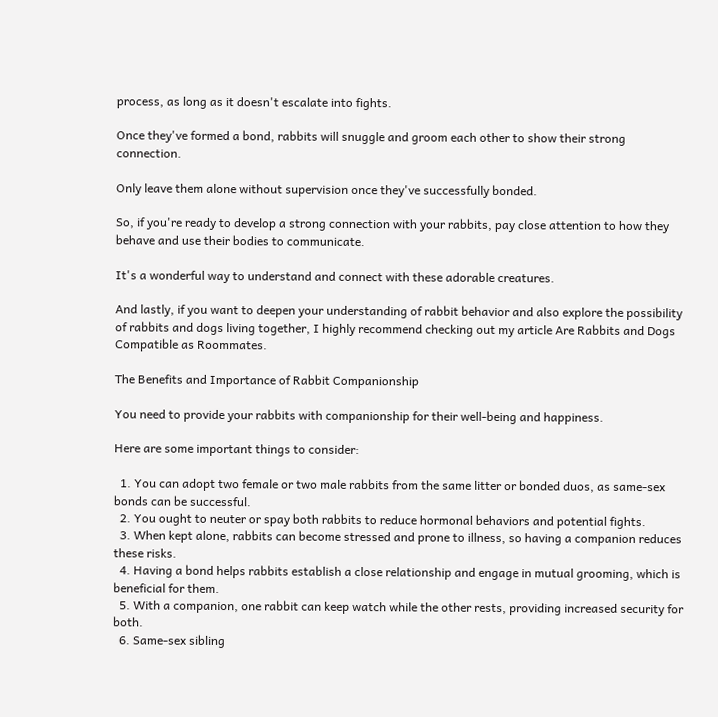process, as long as it doesn't escalate into fights.

Once they've formed a bond, rabbits will snuggle and groom each other to show their strong connection.

Only leave them alone without supervision once they've successfully bonded.

So, if you're ready to develop a strong connection with your rabbits, pay close attention to how they behave and use their bodies to communicate.

It's a wonderful way to understand and connect with these adorable creatures.

And lastly, if you want to deepen your understanding of rabbit behavior and also explore the possibility of rabbits and dogs living together, I highly recommend checking out my article Are Rabbits and Dogs Compatible as Roommates.

The Benefits and Importance of Rabbit Companionship

You need to provide your rabbits with companionship for their well-being and happiness.

Here are some important things to consider:

  1. You can adopt two female or two male rabbits from the same litter or bonded duos, as same-sex bonds can be successful.
  2. You ought to neuter or spay both rabbits to reduce hormonal behaviors and potential fights.
  3. When kept alone, rabbits can become stressed and prone to illness, so having a companion reduces these risks.
  4. Having a bond helps rabbits establish a close relationship and engage in mutual grooming, which is beneficial for them.
  5. With a companion, one rabbit can keep watch while the other rests, providing increased security for both.
  6. Same-sex sibling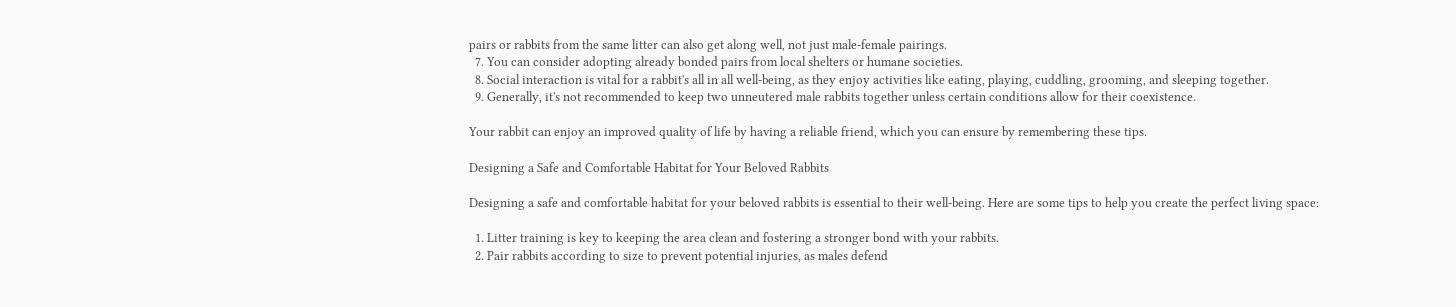pairs or rabbits from the same litter can also get along well, not just male-female pairings.
  7. You can consider adopting already bonded pairs from local shelters or humane societies.
  8. Social interaction is vital for a rabbit's all in all well-being, as they enjoy activities like eating, playing, cuddling, grooming, and sleeping together.
  9. Generally, it's not recommended to keep two unneutered male rabbits together unless certain conditions allow for their coexistence.

Your rabbit can enjoy an improved quality of life by having a reliable friend, which you can ensure by remembering these tips.

Designing a Safe and Comfortable Habitat for Your Beloved Rabbits

Designing a safe and comfortable habitat for your beloved rabbits is essential to their well-being. Here are some tips to help you create the perfect living space:

  1. Litter training is key to keeping the area clean and fostering a stronger bond with your rabbits.
  2. Pair rabbits according to size to prevent potential injuries, as males defend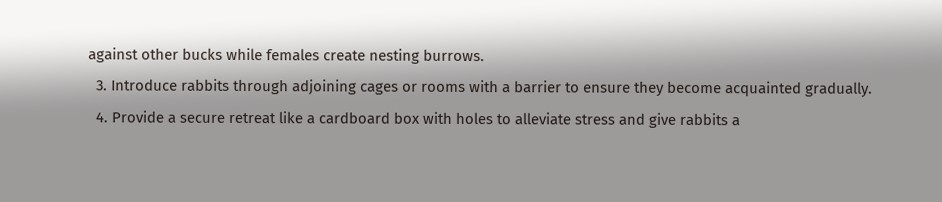against other bucks while females create nesting burrows.
  3. Introduce rabbits through adjoining cages or rooms with a barrier to ensure they become acquainted gradually.
  4. Provide a secure retreat like a cardboard box with holes to alleviate stress and give rabbits a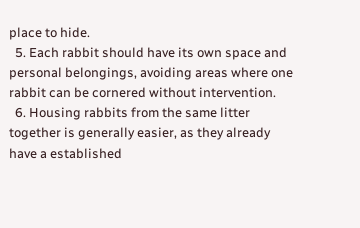place to hide.
  5. Each rabbit should have its own space and personal belongings, avoiding areas where one rabbit can be cornered without intervention.
  6. Housing rabbits from the same litter together is generally easier, as they already have a established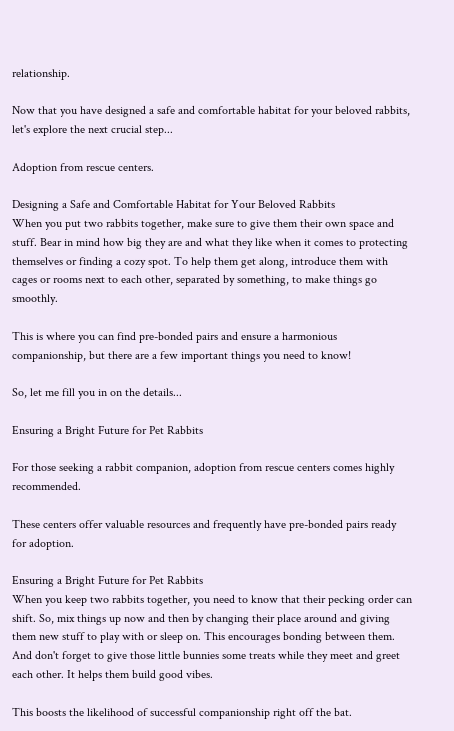relationship.

Now that you have designed a safe and comfortable habitat for your beloved rabbits, let's explore the next crucial step...

Adoption from rescue centers.

Designing a Safe and Comfortable Habitat for Your Beloved Rabbits
When you put two rabbits together, make sure to give them their own space and stuff. Bear in mind how big they are and what they like when it comes to protecting themselves or finding a cozy spot. To help them get along, introduce them with cages or rooms next to each other, separated by something, to make things go smoothly.

This is where you can find pre-bonded pairs and ensure a harmonious companionship, but there are a few important things you need to know!

So, let me fill you in on the details...

Ensuring a Bright Future for Pet Rabbits

For those seeking a rabbit companion, adoption from rescue centers comes highly recommended.

These centers offer valuable resources and frequently have pre-bonded pairs ready for adoption.

Ensuring a Bright Future for Pet Rabbits
When you keep two rabbits together, you need to know that their pecking order can shift. So, mix things up now and then by changing their place around and giving them new stuff to play with or sleep on. This encourages bonding between them. And don't forget to give those little bunnies some treats while they meet and greet each other. It helps them build good vibes.

This boosts the likelihood of successful companionship right off the bat.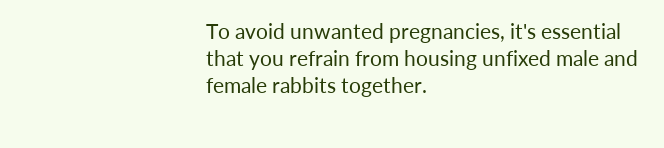To avoid unwanted pregnancies, it's essential that you refrain from housing unfixed male and female rabbits together.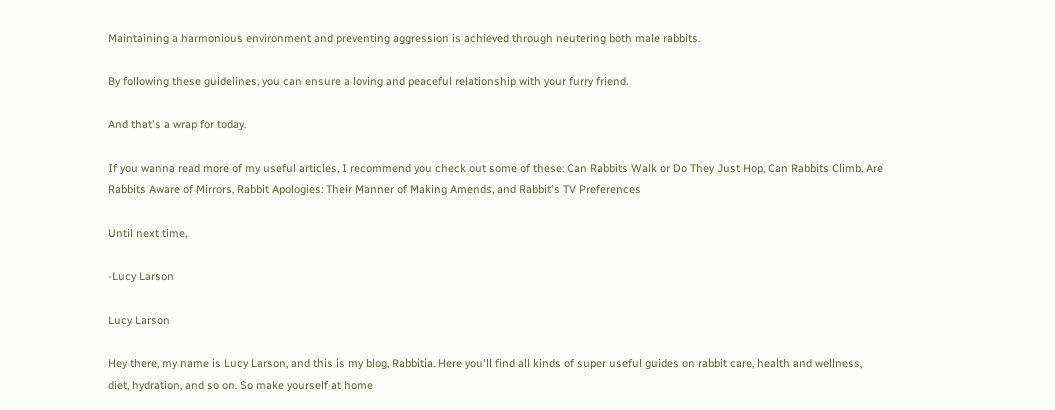Maintaining a harmonious environment and preventing aggression is achieved through neutering both male rabbits.

By following these guidelines, you can ensure a loving and peaceful relationship with your furry friend.

And that's a wrap for today.

If you wanna read more of my useful articles, I recommend you check out some of these: Can Rabbits Walk or Do They Just Hop, Can Rabbits Climb, Are Rabbits Aware of Mirrors, Rabbit Apologies: Their Manner of Making Amends, and Rabbit's TV Preferences

Until next time,

-Lucy Larson

Lucy Larson

Hey there, my name is Lucy Larson, and this is my blog, Rabbitia. Here you'll find all kinds of super useful guides on rabbit care, health and wellness, diet, hydration, and so on. So make yourself at home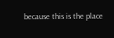because this is the place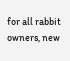for all rabbit owners, new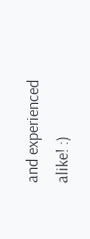and experienced alike! :)